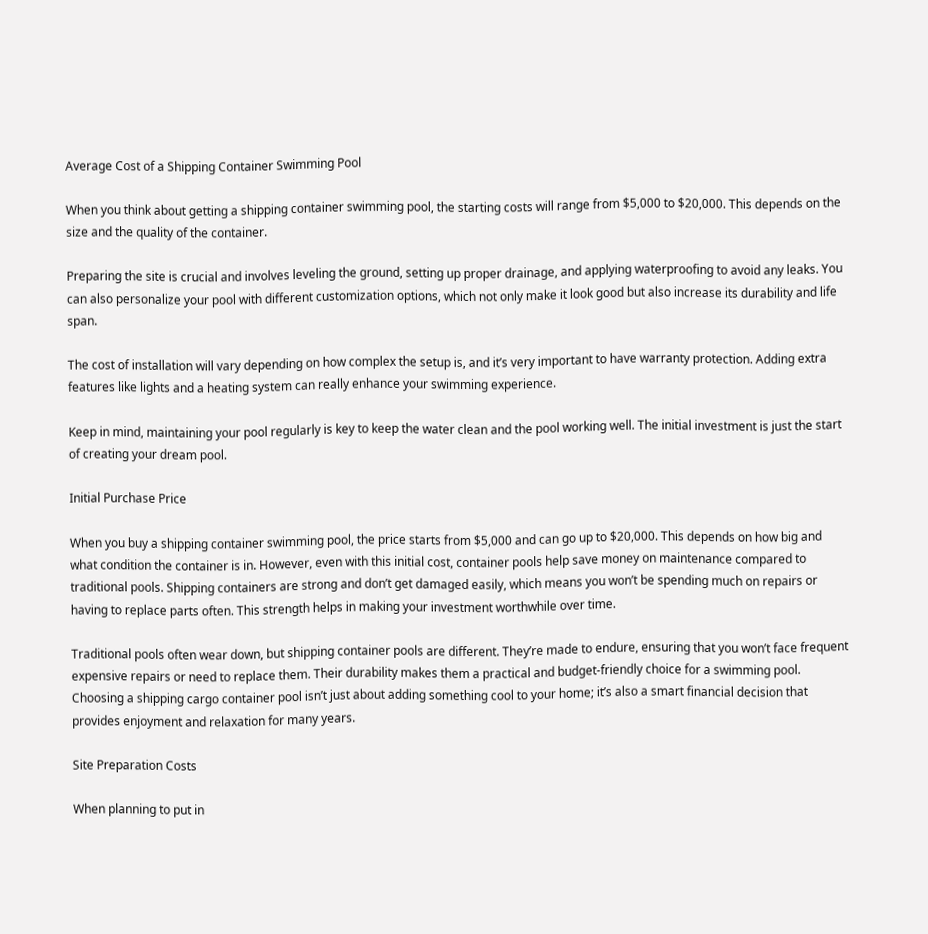Average Cost of a Shipping Container Swimming Pool

When you think about getting a shipping container swimming pool, the starting costs will range from $5,000 to $20,000. This depends on the size and the quality of the container.

Preparing the site is crucial and involves leveling the ground, setting up proper drainage, and applying waterproofing to avoid any leaks. You can also personalize your pool with different customization options, which not only make it look good but also increase its durability and life span.

The cost of installation will vary depending on how complex the setup is, and it’s very important to have warranty protection. Adding extra features like lights and a heating system can really enhance your swimming experience.

Keep in mind, maintaining your pool regularly is key to keep the water clean and the pool working well. The initial investment is just the start of creating your dream pool.

Initial Purchase Price

When you buy a shipping container swimming pool, the price starts from $5,000 and can go up to $20,000. This depends on how big and what condition the container is in. However, even with this initial cost, container pools help save money on maintenance compared to traditional pools. Shipping containers are strong and don’t get damaged easily, which means you won’t be spending much on repairs or having to replace parts often. This strength helps in making your investment worthwhile over time.

Traditional pools often wear down, but shipping container pools are different. They’re made to endure, ensuring that you won’t face frequent expensive repairs or need to replace them. Their durability makes them a practical and budget-friendly choice for a swimming pool. Choosing a shipping cargo container pool isn’t just about adding something cool to your home; it’s also a smart financial decision that provides enjoyment and relaxation for many years.

Site Preparation Costs

When planning to put in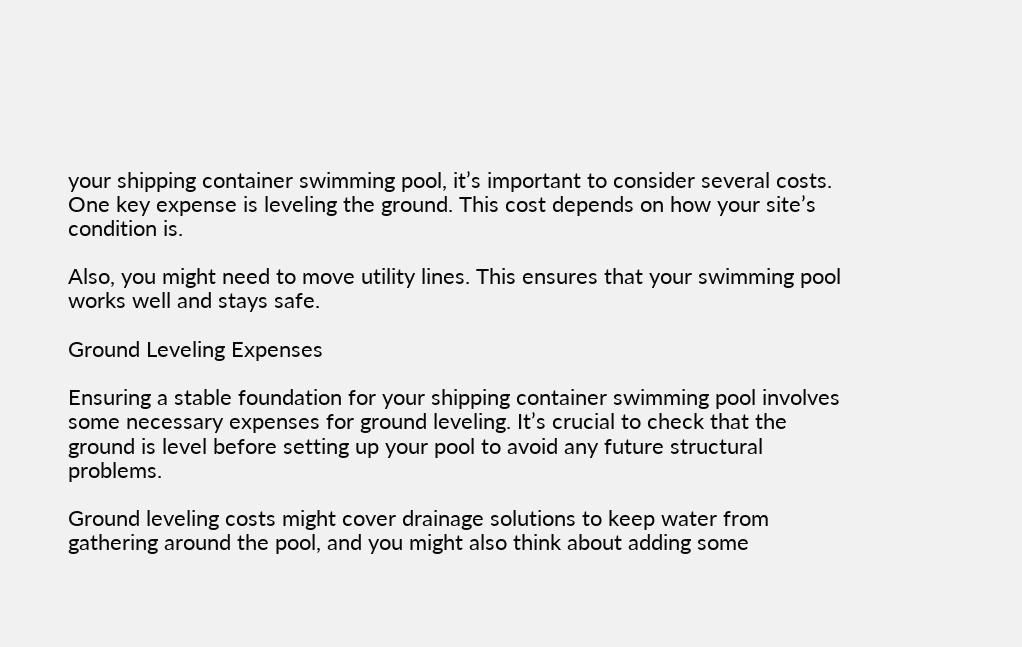your shipping container swimming pool, it’s important to consider several costs. One key expense is leveling the ground. This cost depends on how your site’s condition is.

Also, you might need to move utility lines. This ensures that your swimming pool works well and stays safe.

Ground Leveling Expenses

Ensuring a stable foundation for your shipping container swimming pool involves some necessary expenses for ground leveling. It’s crucial to check that the ground is level before setting up your pool to avoid any future structural problems.

Ground leveling costs might cover drainage solutions to keep water from gathering around the pool, and you might also think about adding some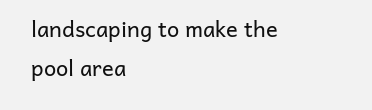landscaping to make the pool area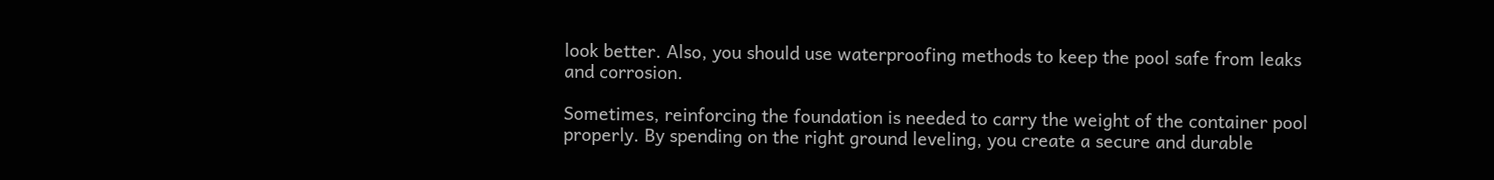look better. Also, you should use waterproofing methods to keep the pool safe from leaks and corrosion.

Sometimes, reinforcing the foundation is needed to carry the weight of the container pool properly. By spending on the right ground leveling, you create a secure and durable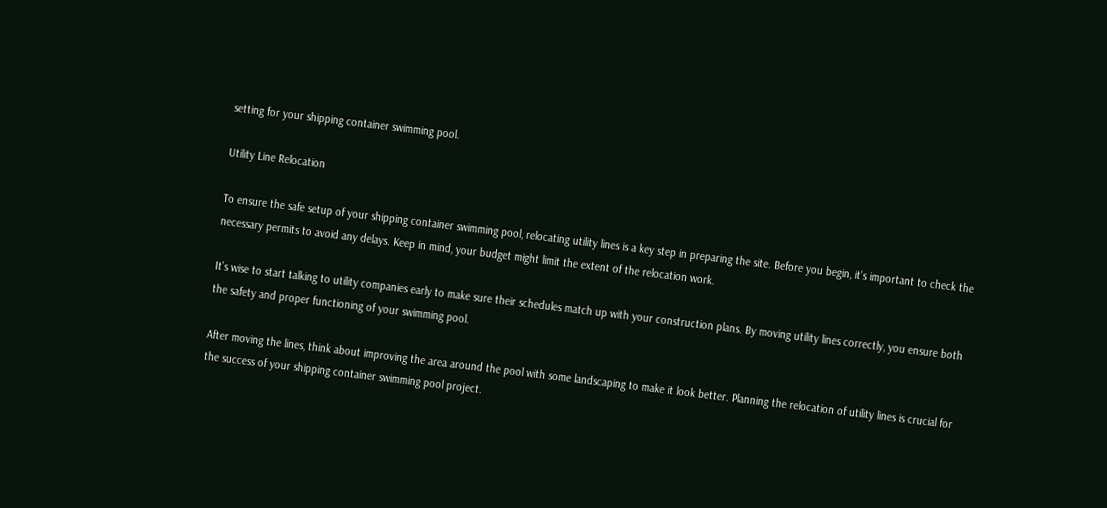setting for your shipping container swimming pool.

Utility Line Relocation

To ensure the safe setup of your shipping container swimming pool, relocating utility lines is a key step in preparing the site. Before you begin, it’s important to check the necessary permits to avoid any delays. Keep in mind, your budget might limit the extent of the relocation work.

It’s wise to start talking to utility companies early to make sure their schedules match up with your construction plans. By moving utility lines correctly, you ensure both the safety and proper functioning of your swimming pool.

After moving the lines, think about improving the area around the pool with some landscaping to make it look better. Planning the relocation of utility lines is crucial for the success of your shipping container swimming pool project.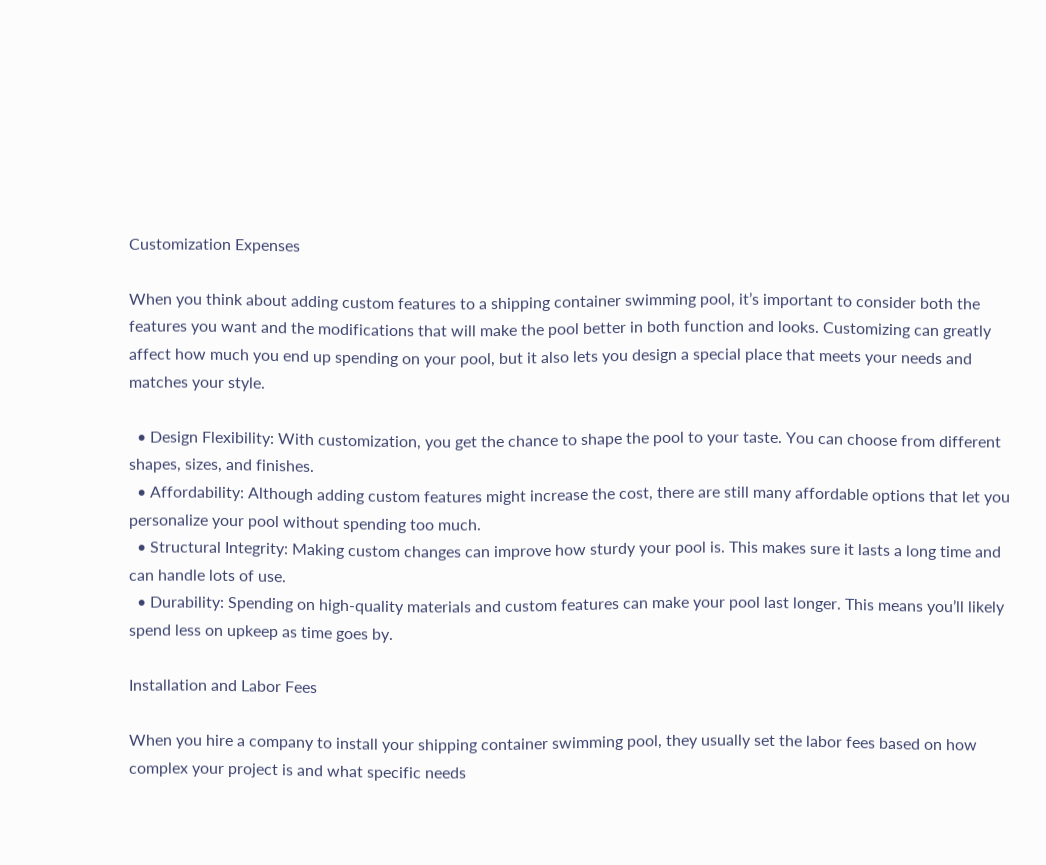Customization Expenses

When you think about adding custom features to a shipping container swimming pool, it’s important to consider both the features you want and the modifications that will make the pool better in both function and looks. Customizing can greatly affect how much you end up spending on your pool, but it also lets you design a special place that meets your needs and matches your style.

  • Design Flexibility: With customization, you get the chance to shape the pool to your taste. You can choose from different shapes, sizes, and finishes.
  • Affordability: Although adding custom features might increase the cost, there are still many affordable options that let you personalize your pool without spending too much.
  • Structural Integrity: Making custom changes can improve how sturdy your pool is. This makes sure it lasts a long time and can handle lots of use.
  • Durability: Spending on high-quality materials and custom features can make your pool last longer. This means you’ll likely spend less on upkeep as time goes by.

Installation and Labor Fees

When you hire a company to install your shipping container swimming pool, they usually set the labor fees based on how complex your project is and what specific needs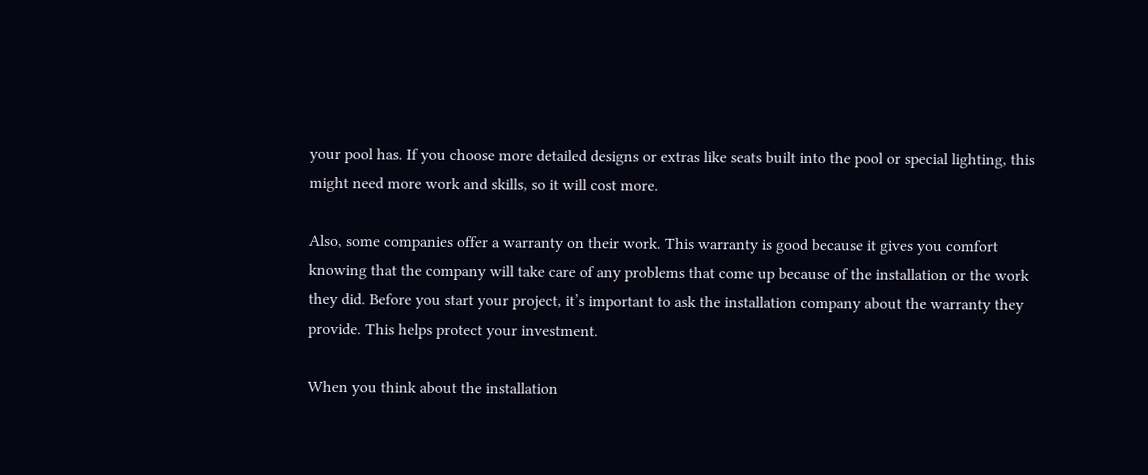your pool has. If you choose more detailed designs or extras like seats built into the pool or special lighting, this might need more work and skills, so it will cost more.

Also, some companies offer a warranty on their work. This warranty is good because it gives you comfort knowing that the company will take care of any problems that come up because of the installation or the work they did. Before you start your project, it’s important to ask the installation company about the warranty they provide. This helps protect your investment.

When you think about the installation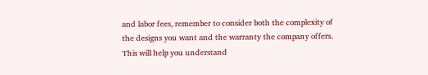and labor fees, remember to consider both the complexity of the designs you want and the warranty the company offers. This will help you understand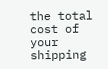the total cost of your shipping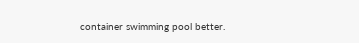container swimming pool better.